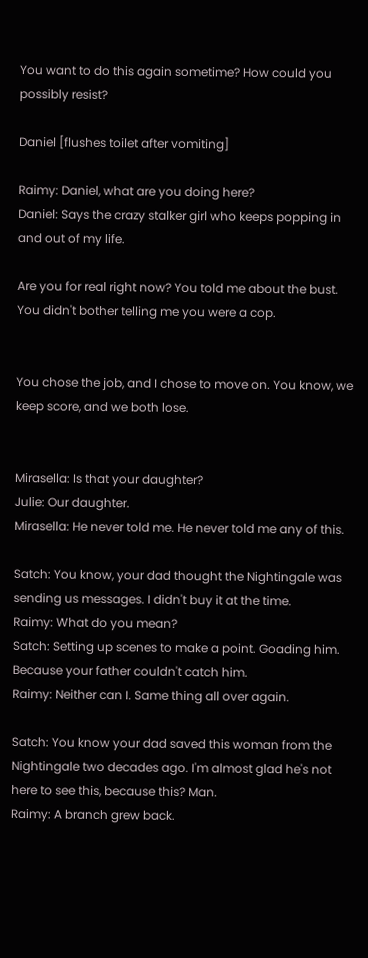You want to do this again sometime? How could you possibly resist?

Daniel [flushes toilet after vomiting]

Raimy: Daniel, what are you doing here?
Daniel: Says the crazy stalker girl who keeps popping in and out of my life.

Are you for real right now? You told me about the bust. You didn't bother telling me you were a cop.


You chose the job, and I chose to move on. You know, we keep score, and we both lose.


Mirasella: Is that your daughter?
Julie: Our daughter.
Mirasella: He never told me. He never told me any of this.

Satch: You know, your dad thought the Nightingale was sending us messages. I didn't buy it at the time.
Raimy: What do you mean?
Satch: Setting up scenes to make a point. Goading him. Because your father couldn't catch him.
Raimy: Neither can I. Same thing all over again.

Satch: You know your dad saved this woman from the Nightingale two decades ago. I'm almost glad he's not here to see this, because this? Man.
Raimy: A branch grew back.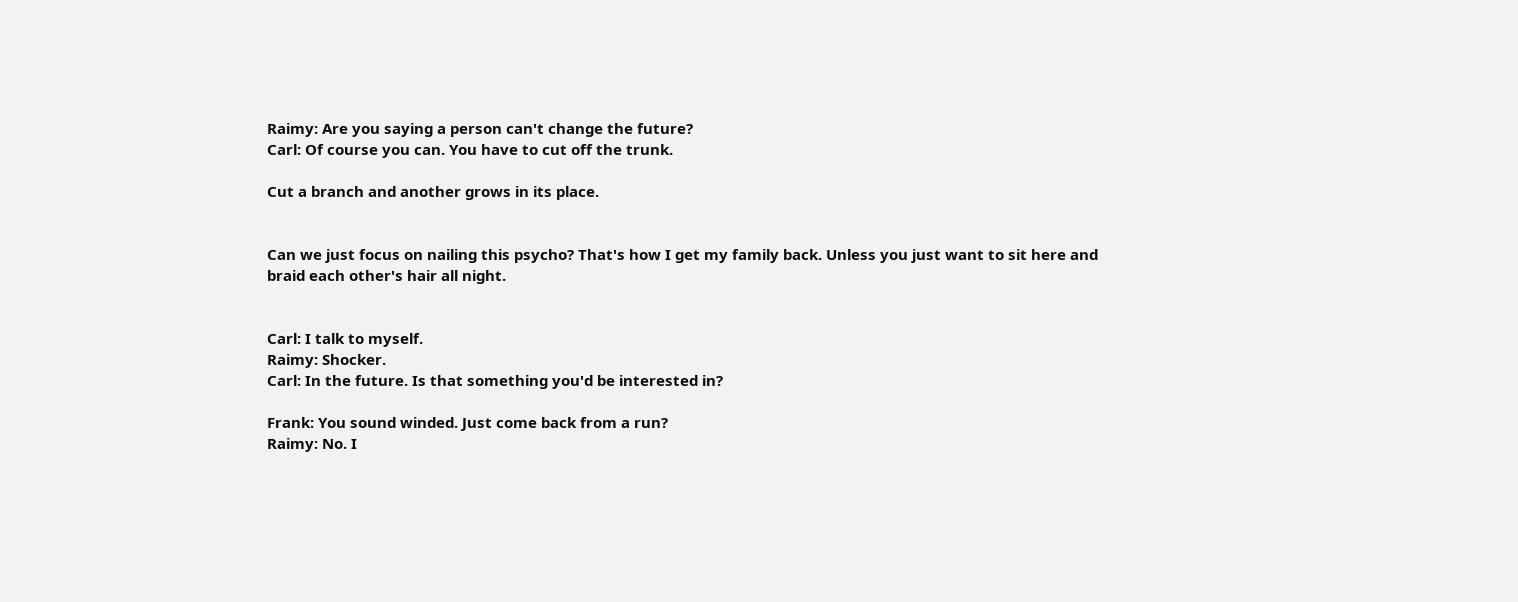Raimy: Are you saying a person can't change the future?
Carl: Of course you can. You have to cut off the trunk.

Cut a branch and another grows in its place.


Can we just focus on nailing this psycho? That's how I get my family back. Unless you just want to sit here and braid each other's hair all night.


Carl: I talk to myself.
Raimy: Shocker.
Carl: In the future. Is that something you'd be interested in?

Frank: You sound winded. Just come back from a run?
Raimy: No. I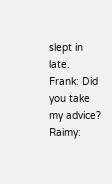slept in late.
Frank: Did you take my advice?
Raimy: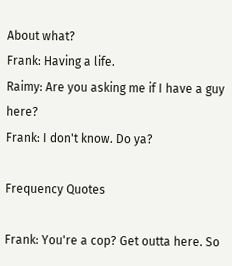About what?
Frank: Having a life.
Raimy: Are you asking me if I have a guy here?
Frank: I don't know. Do ya?

Frequency Quotes

Frank: You're a cop? Get outta here. So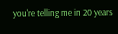you're telling me in 20 years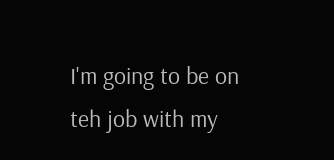I'm going to be on teh job with my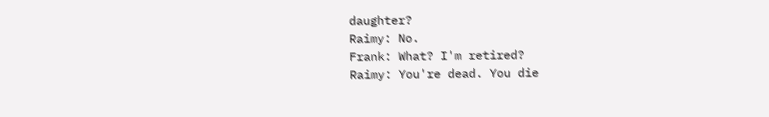daughter?
Raimy: No.
Frank: What? I'm retired?
Raimy: You're dead. You die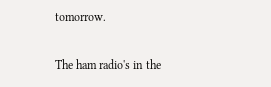tomorrow.

The ham radio's in the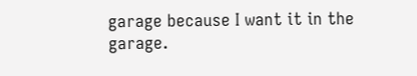garage because I want it in the garage.